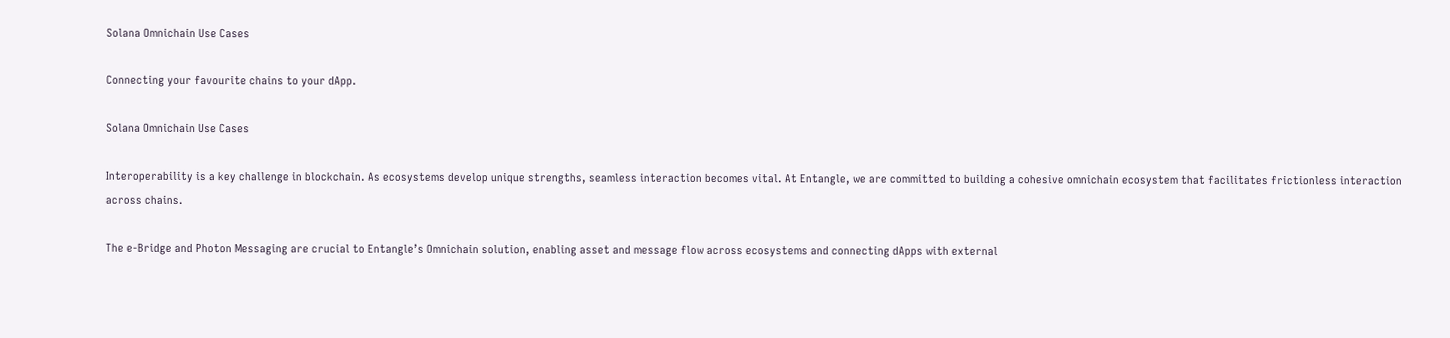Solana Omnichain Use Cases

Connecting your favourite chains to your dApp.

Solana Omnichain Use Cases

Interoperability is a key challenge in blockchain. As ecosystems develop unique strengths, seamless interaction becomes vital. At Entangle, we are committed to building a cohesive omnichain ecosystem that facilitates frictionless interaction across chains.

The e-Bridge and Photon Messaging are crucial to Entangle’s Omnichain solution, enabling asset and message flow across ecosystems and connecting dApps with external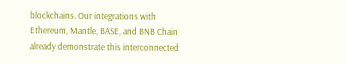blockchains. Our integrations with Ethereum, Mantle, BASE, and BNB Chain already demonstrate this interconnected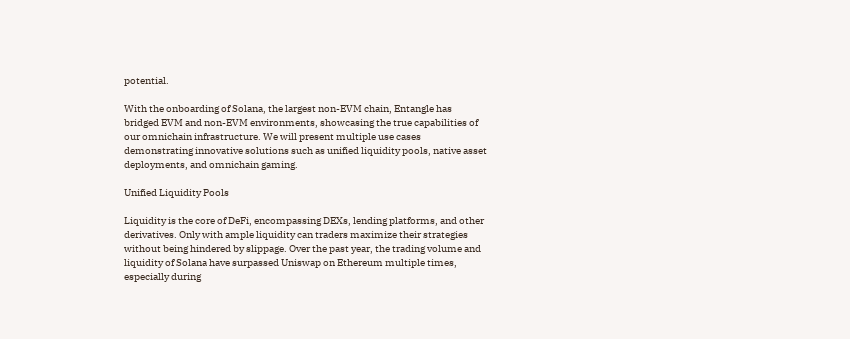potential.

With the onboarding of Solana, the largest non-EVM chain, Entangle has bridged EVM and non-EVM environments, showcasing the true capabilities of our omnichain infrastructure. We will present multiple use cases demonstrating innovative solutions such as unified liquidity pools, native asset deployments, and omnichain gaming.

Unified Liquidity Pools

Liquidity is the core of DeFi, encompassing DEXs, lending platforms, and other derivatives. Only with ample liquidity can traders maximize their strategies without being hindered by slippage. Over the past year, the trading volume and liquidity of Solana have surpassed Uniswap on Ethereum multiple times, especially during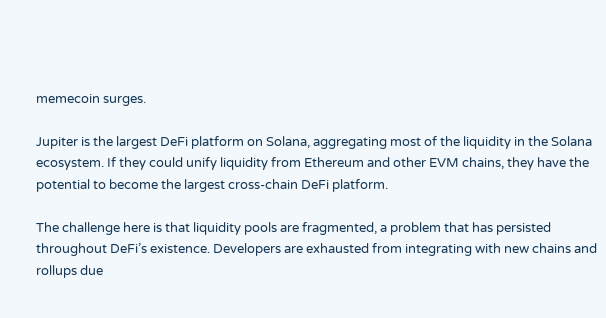memecoin surges.

Jupiter is the largest DeFi platform on Solana, aggregating most of the liquidity in the Solana ecosystem. If they could unify liquidity from Ethereum and other EVM chains, they have the potential to become the largest cross-chain DeFi platform.

The challenge here is that liquidity pools are fragmented, a problem that has persisted throughout DeFi’s existence. Developers are exhausted from integrating with new chains and rollups due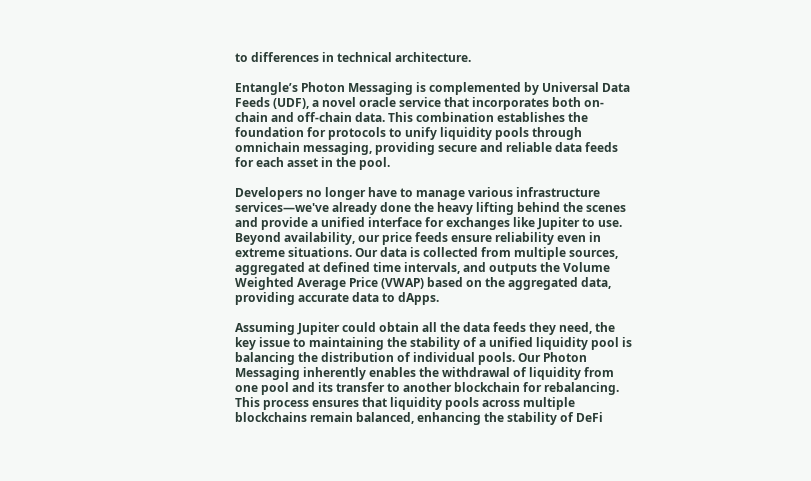to differences in technical architecture.

Entangle’s Photon Messaging is complemented by Universal Data Feeds (UDF), a novel oracle service that incorporates both on-chain and off-chain data. This combination establishes the foundation for protocols to unify liquidity pools through omnichain messaging, providing secure and reliable data feeds for each asset in the pool.

Developers no longer have to manage various infrastructure services—we've already done the heavy lifting behind the scenes and provide a unified interface for exchanges like Jupiter to use. Beyond availability, our price feeds ensure reliability even in extreme situations. Our data is collected from multiple sources, aggregated at defined time intervals, and outputs the Volume Weighted Average Price (VWAP) based on the aggregated data, providing accurate data to dApps.

Assuming Jupiter could obtain all the data feeds they need, the key issue to maintaining the stability of a unified liquidity pool is balancing the distribution of individual pools. Our Photon Messaging inherently enables the withdrawal of liquidity from one pool and its transfer to another blockchain for rebalancing. This process ensures that liquidity pools across multiple blockchains remain balanced, enhancing the stability of DeFi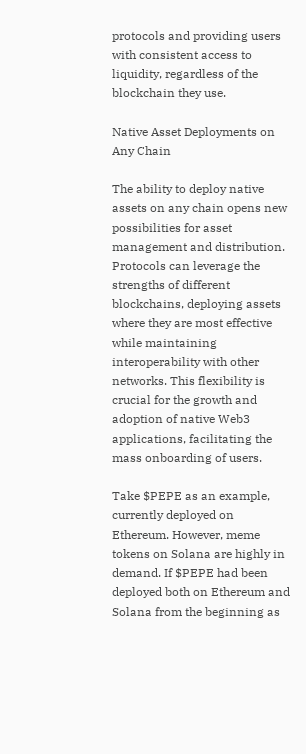protocols and providing users with consistent access to liquidity, regardless of the blockchain they use.

Native Asset Deployments on Any Chain

The ability to deploy native assets on any chain opens new possibilities for asset management and distribution. Protocols can leverage the strengths of different blockchains, deploying assets where they are most effective while maintaining interoperability with other networks. This flexibility is crucial for the growth and adoption of native Web3 applications, facilitating the mass onboarding of users.

Take $PEPE as an example, currently deployed on Ethereum. However, meme tokens on Solana are highly in demand. If $PEPE had been deployed both on Ethereum and Solana from the beginning as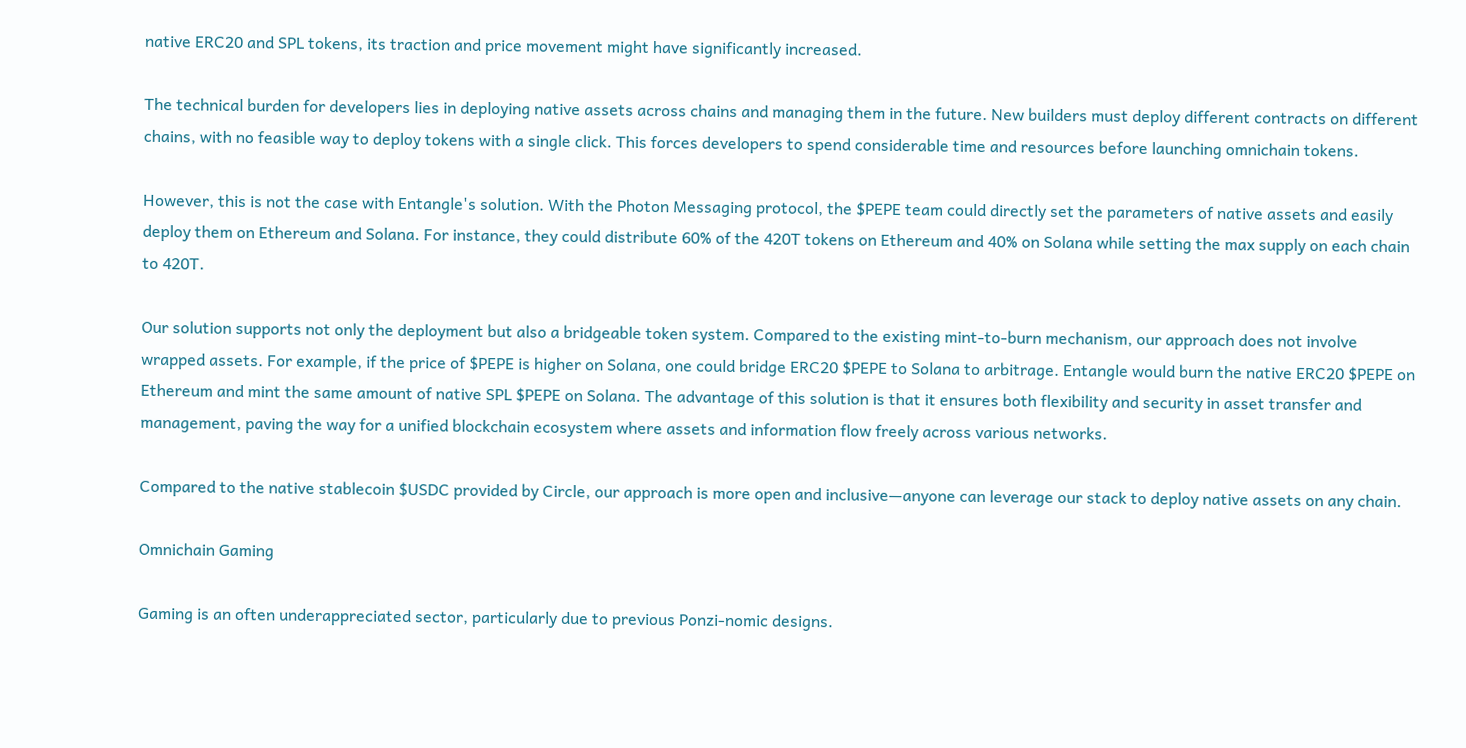native ERC20 and SPL tokens, its traction and price movement might have significantly increased.

The technical burden for developers lies in deploying native assets across chains and managing them in the future. New builders must deploy different contracts on different chains, with no feasible way to deploy tokens with a single click. This forces developers to spend considerable time and resources before launching omnichain tokens.

However, this is not the case with Entangle's solution. With the Photon Messaging protocol, the $PEPE team could directly set the parameters of native assets and easily deploy them on Ethereum and Solana. For instance, they could distribute 60% of the 420T tokens on Ethereum and 40% on Solana while setting the max supply on each chain to 420T.

Our solution supports not only the deployment but also a bridgeable token system. Compared to the existing mint-to-burn mechanism, our approach does not involve wrapped assets. For example, if the price of $PEPE is higher on Solana, one could bridge ERC20 $PEPE to Solana to arbitrage. Entangle would burn the native ERC20 $PEPE on Ethereum and mint the same amount of native SPL $PEPE on Solana. The advantage of this solution is that it ensures both flexibility and security in asset transfer and management, paving the way for a unified blockchain ecosystem where assets and information flow freely across various networks.

Compared to the native stablecoin $USDC provided by Circle, our approach is more open and inclusive—anyone can leverage our stack to deploy native assets on any chain.

Omnichain Gaming

Gaming is an often underappreciated sector, particularly due to previous Ponzi-nomic designs.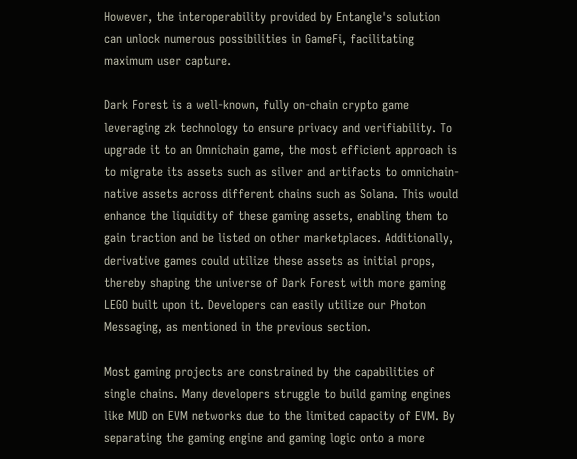However, the interoperability provided by Entangle's solution can unlock numerous possibilities in GameFi, facilitating maximum user capture.

Dark Forest is a well-known, fully on-chain crypto game leveraging zk technology to ensure privacy and verifiability. To upgrade it to an Omnichain game, the most efficient approach is to migrate its assets such as silver and artifacts to omnichain-native assets across different chains such as Solana. This would enhance the liquidity of these gaming assets, enabling them to gain traction and be listed on other marketplaces. Additionally, derivative games could utilize these assets as initial props, thereby shaping the universe of Dark Forest with more gaming LEGO built upon it. Developers can easily utilize our Photon Messaging, as mentioned in the previous section.

Most gaming projects are constrained by the capabilities of single chains. Many developers struggle to build gaming engines like MUD on EVM networks due to the limited capacity of EVM. By separating the gaming engine and gaming logic onto a more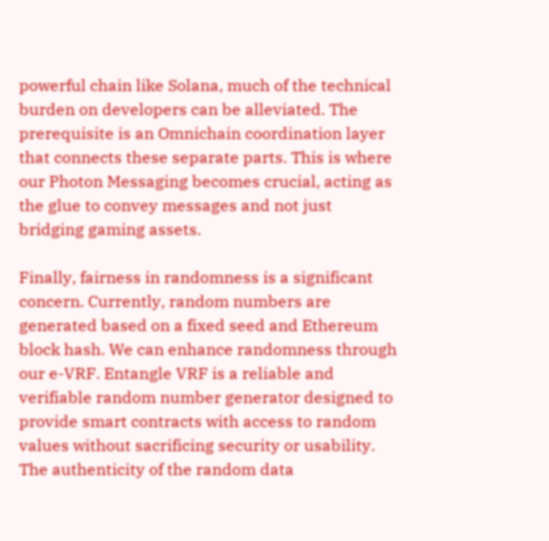powerful chain like Solana, much of the technical burden on developers can be alleviated. The prerequisite is an Omnichain coordination layer that connects these separate parts. This is where our Photon Messaging becomes crucial, acting as the glue to convey messages and not just bridging gaming assets.

Finally, fairness in randomness is a significant concern. Currently, random numbers are generated based on a fixed seed and Ethereum block hash. We can enhance randomness through our e-VRF. Entangle VRF is a reliable and verifiable random number generator designed to provide smart contracts with access to random values without sacrificing security or usability. The authenticity of the random data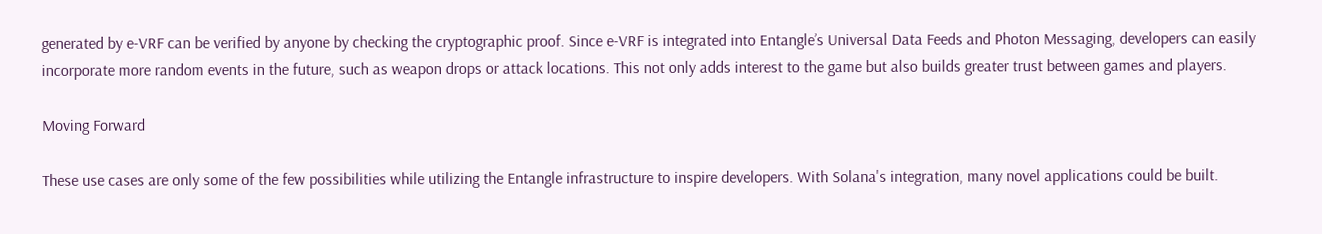generated by e-VRF can be verified by anyone by checking the cryptographic proof. Since e-VRF is integrated into Entangle’s Universal Data Feeds and Photon Messaging, developers can easily incorporate more random events in the future, such as weapon drops or attack locations. This not only adds interest to the game but also builds greater trust between games and players.

Moving Forward

These use cases are only some of the few possibilities while utilizing the Entangle infrastructure to inspire developers. With Solana's integration, many novel applications could be built.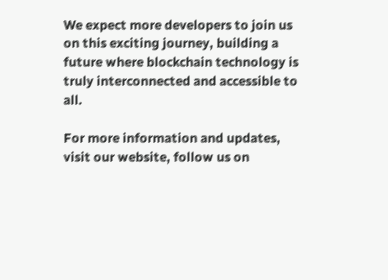We expect more developers to join us on this exciting journey, building a future where blockchain technology is truly interconnected and accessible to all.

For more information and updates, visit our website, follow us on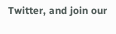Twitter, and join our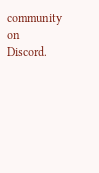community on Discord.